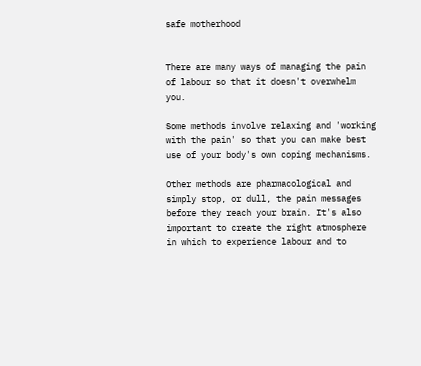safe motherhood


There are many ways of managing the pain of labour so that it doesn't overwhelm you.

Some methods involve relaxing and 'working with the pain' so that you can make best use of your body's own coping mechanisms.

Other methods are pharmacological and simply stop, or dull, the pain messages before they reach your brain. It's also important to create the right atmosphere in which to experience labour and to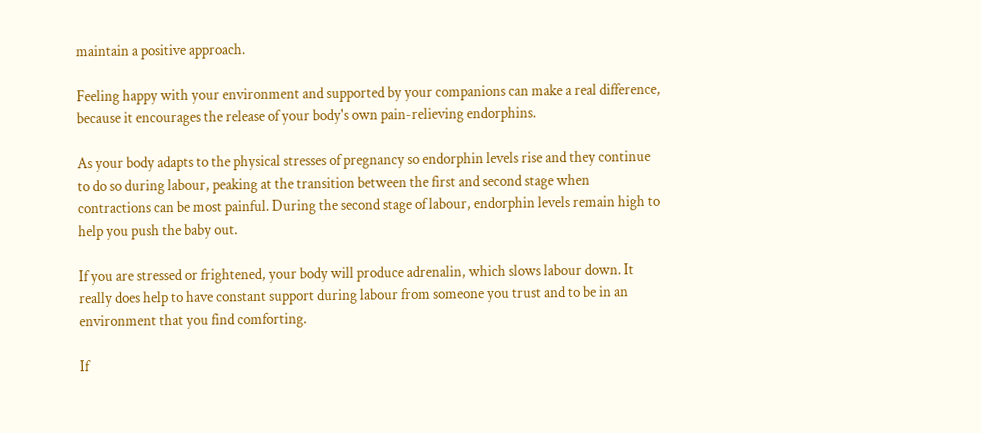maintain a positive approach.

Feeling happy with your environment and supported by your companions can make a real difference, because it encourages the release of your body's own pain-relieving endorphins.

As your body adapts to the physical stresses of pregnancy so endorphin levels rise and they continue to do so during labour, peaking at the transition between the first and second stage when contractions can be most painful. During the second stage of labour, endorphin levels remain high to help you push the baby out.

If you are stressed or frightened, your body will produce adrenalin, which slows labour down. It really does help to have constant support during labour from someone you trust and to be in an environment that you find comforting.

If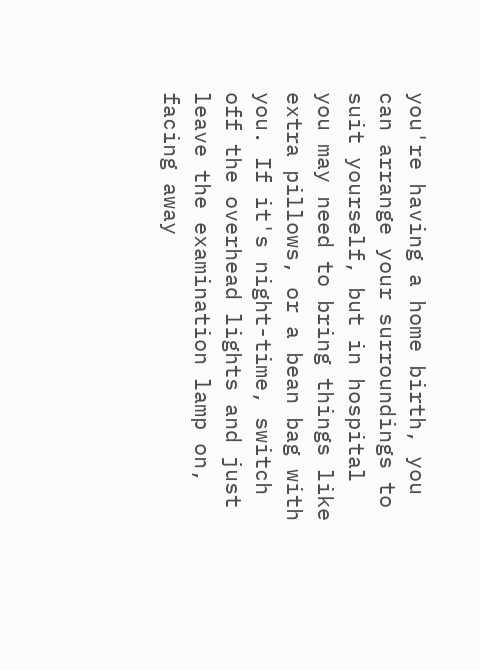you're having a home birth, you can arrange your surroundings to suit yourself, but in hospital you may need to bring things like extra pillows, or a bean bag with you. If it's night-time, switch off the overhead lights and just leave the examination lamp on, facing away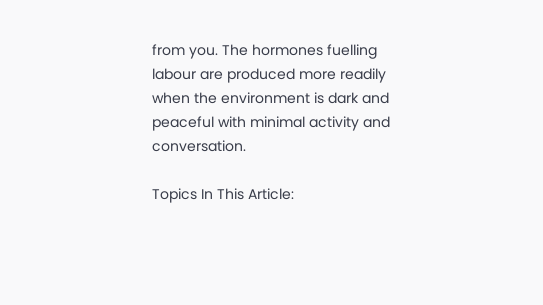from you. The hormones fuelling labour are produced more readily when the environment is dark and peaceful with minimal activity and conversation.

Topics In This Article: